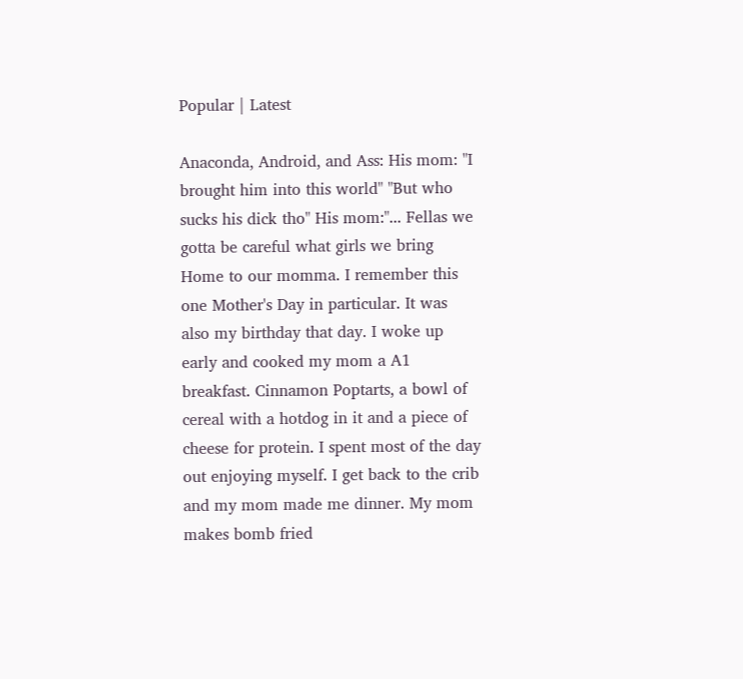Popular | Latest

Anaconda, Android, and Ass: His mom: "I brought him into this world" "But who sucks his dick tho" His mom:"... Fellas we gotta be careful what girls we bring Home to our momma. I remember this one Mother's Day in particular. It was also my birthday that day. I woke up early and cooked my mom a A1 breakfast. Cinnamon Poptarts, a bowl of cereal with a hotdog in it and a piece of cheese for protein. I spent most of the day out enjoying myself. I get back to the crib and my mom made me dinner. My mom makes bomb fried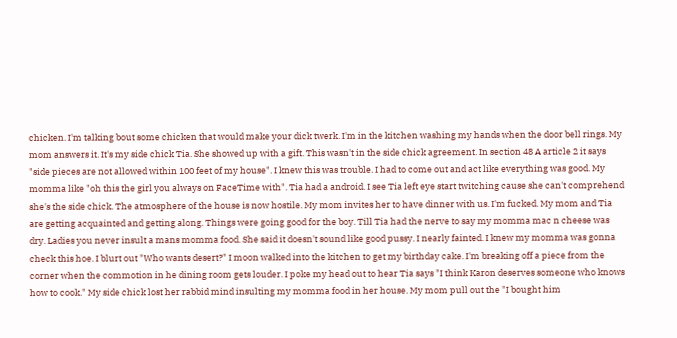chicken. I'm talking bout some chicken that would make your dick twerk. I'm in the kitchen washing my hands when the door bell rings. My mom answers it. It's my side chick Tia. She showed up with a gift. This wasn't in the side chick agreement. In section 48 A article 2 it says "side pieces are not allowed within 100 feet of my house". I knew this was trouble. I had to come out and act like everything was good. My momma like "oh this the girl you always on FaceTime with". Tia had a android. I see Tia left eye start twitching cause she can't comprehend she's the side chick. The atmosphere of the house is now hostile. My mom invites her to have dinner with us. I'm fucked. My mom and Tia are getting acquainted and getting along. Things were going good for the boy. Till Tia had the nerve to say my momma mac n cheese was dry. Ladies you never insult a mans momma food. She said it doesn't sound like good pussy. I nearly fainted. I knew my momma was gonna check this hoe. I blurt out "Who wants desert?" I moon walked into the kitchen to get my birthday cake. I'm breaking off a piece from the corner when the commotion in he dining room gets louder. I poke my head out to hear Tia says "I think Karon deserves someone who knows how to cook." My side chick lost her rabbid mind insulting my momma food in her house. My mom pull out the "I bought him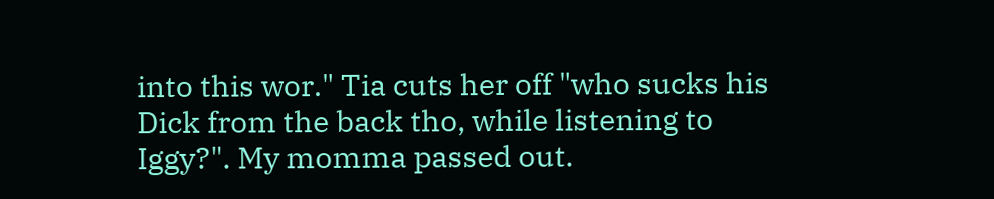into this wor." Tia cuts her off "who sucks his Dick from the back tho, while listening to Iggy?". My momma passed out.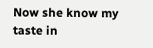Now she know my taste in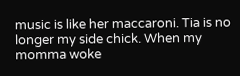music is like her maccaroni. Tia is no longer my side chick. When my momma woke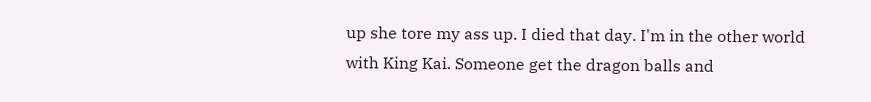up she tore my ass up. I died that day. I'm in the other world with King Kai. Someone get the dragon balls and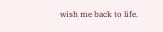wish me back to life.